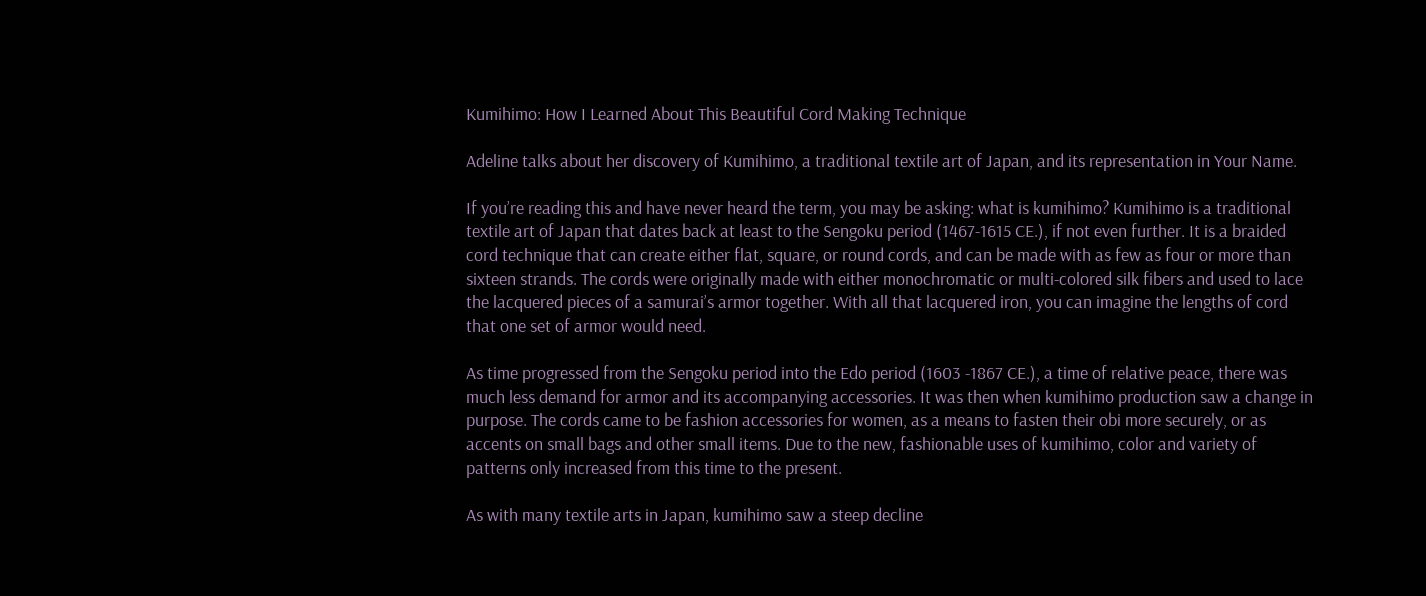Kumihimo: How I Learned About This Beautiful Cord Making Technique

Adeline talks about her discovery of Kumihimo, a traditional textile art of Japan, and its representation in Your Name.

If you’re reading this and have never heard the term, you may be asking: what is kumihimo? Kumihimo is a traditional textile art of Japan that dates back at least to the Sengoku period (1467-1615 CE.), if not even further. It is a braided cord technique that can create either flat, square, or round cords, and can be made with as few as four or more than sixteen strands. The cords were originally made with either monochromatic or multi-colored silk fibers and used to lace the lacquered pieces of a samurai’s armor together. With all that lacquered iron, you can imagine the lengths of cord that one set of armor would need.

As time progressed from the Sengoku period into the Edo period (1603 -1867 CE.), a time of relative peace, there was much less demand for armor and its accompanying accessories. It was then when kumihimo production saw a change in purpose. The cords came to be fashion accessories for women, as a means to fasten their obi more securely, or as accents on small bags and other small items. Due to the new, fashionable uses of kumihimo, color and variety of patterns only increased from this time to the present.

As with many textile arts in Japan, kumihimo saw a steep decline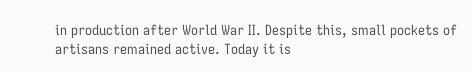in production after World War II. Despite this, small pockets of artisans remained active. Today it is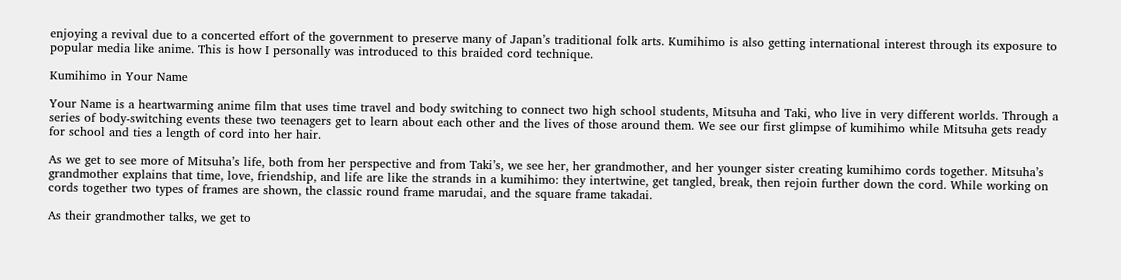enjoying a revival due to a concerted effort of the government to preserve many of Japan’s traditional folk arts. Kumihimo is also getting international interest through its exposure to popular media like anime. This is how I personally was introduced to this braided cord technique.

Kumihimo in Your Name

Your Name is a heartwarming anime film that uses time travel and body switching to connect two high school students, Mitsuha and Taki, who live in very different worlds. Through a series of body-switching events these two teenagers get to learn about each other and the lives of those around them. We see our first glimpse of kumihimo while Mitsuha gets ready for school and ties a length of cord into her hair.

As we get to see more of Mitsuha’s life, both from her perspective and from Taki’s, we see her, her grandmother, and her younger sister creating kumihimo cords together. Mitsuha’s grandmother explains that time, love, friendship, and life are like the strands in a kumihimo: they intertwine, get tangled, break, then rejoin further down the cord. While working on cords together two types of frames are shown, the classic round frame marudai, and the square frame takadai.

As their grandmother talks, we get to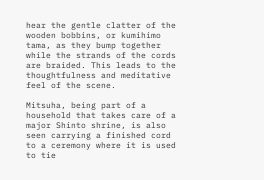hear the gentle clatter of the wooden bobbins, or kumihimo tama, as they bump together while the strands of the cords are braided. This leads to the thoughtfulness and meditative feel of the scene.

Mitsuha, being part of a household that takes care of a major Shinto shrine, is also seen carrying a finished cord to a ceremony where it is used to tie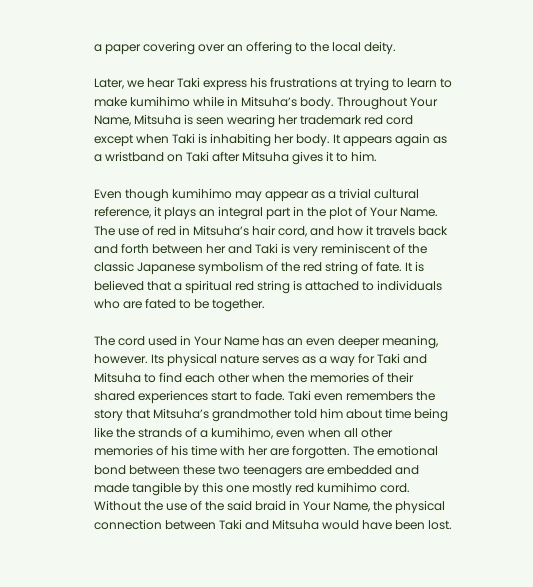a paper covering over an offering to the local deity.

Later, we hear Taki express his frustrations at trying to learn to make kumihimo while in Mitsuha’s body. Throughout Your Name, Mitsuha is seen wearing her trademark red cord except when Taki is inhabiting her body. It appears again as a wristband on Taki after Mitsuha gives it to him.

Even though kumihimo may appear as a trivial cultural reference, it plays an integral part in the plot of Your Name. The use of red in Mitsuha’s hair cord, and how it travels back and forth between her and Taki is very reminiscent of the classic Japanese symbolism of the red string of fate. It is believed that a spiritual red string is attached to individuals who are fated to be together.

The cord used in Your Name has an even deeper meaning, however. Its physical nature serves as a way for Taki and Mitsuha to find each other when the memories of their shared experiences start to fade. Taki even remembers the story that Mitsuha’s grandmother told him about time being like the strands of a kumihimo, even when all other memories of his time with her are forgotten. The emotional bond between these two teenagers are embedded and made tangible by this one mostly red kumihimo cord. Without the use of the said braid in Your Name, the physical connection between Taki and Mitsuha would have been lost.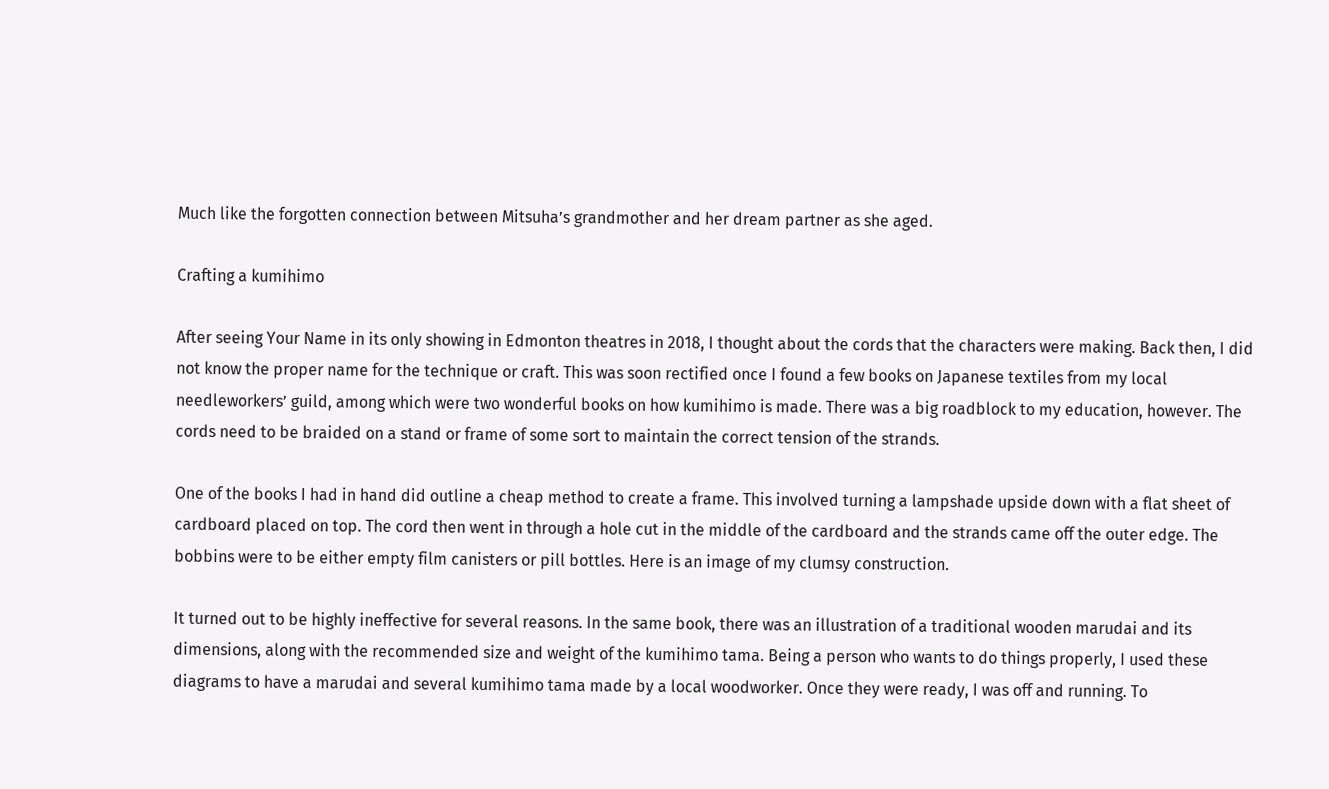Much like the forgotten connection between Mitsuha’s grandmother and her dream partner as she aged.

Crafting a kumihimo

After seeing Your Name in its only showing in Edmonton theatres in 2018, I thought about the cords that the characters were making. Back then, I did not know the proper name for the technique or craft. This was soon rectified once I found a few books on Japanese textiles from my local needleworkers’ guild, among which were two wonderful books on how kumihimo is made. There was a big roadblock to my education, however. The cords need to be braided on a stand or frame of some sort to maintain the correct tension of the strands.

One of the books I had in hand did outline a cheap method to create a frame. This involved turning a lampshade upside down with a flat sheet of cardboard placed on top. The cord then went in through a hole cut in the middle of the cardboard and the strands came off the outer edge. The bobbins were to be either empty film canisters or pill bottles. Here is an image of my clumsy construction.

It turned out to be highly ineffective for several reasons. In the same book, there was an illustration of a traditional wooden marudai and its dimensions, along with the recommended size and weight of the kumihimo tama. Being a person who wants to do things properly, I used these diagrams to have a marudai and several kumihimo tama made by a local woodworker. Once they were ready, I was off and running. To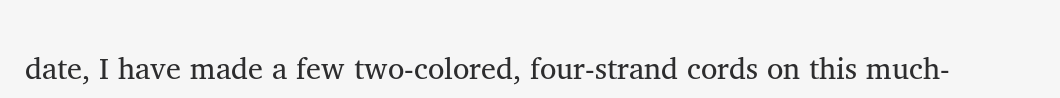date, I have made a few two-colored, four-strand cords on this much-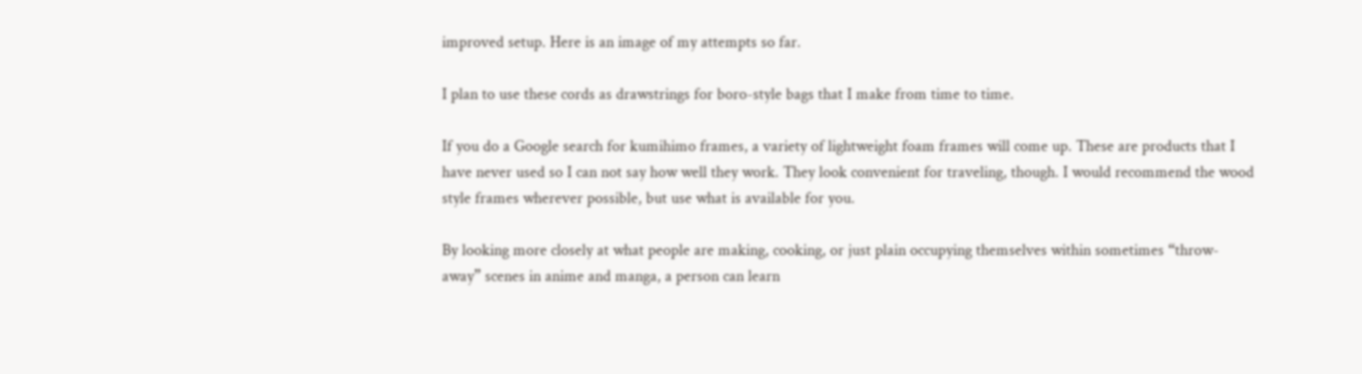improved setup. Here is an image of my attempts so far.

I plan to use these cords as drawstrings for boro-style bags that I make from time to time.

If you do a Google search for kumihimo frames, a variety of lightweight foam frames will come up. These are products that I have never used so I can not say how well they work. They look convenient for traveling, though. I would recommend the wood style frames wherever possible, but use what is available for you.

By looking more closely at what people are making, cooking, or just plain occupying themselves within sometimes “throw-away” scenes in anime and manga, a person can learn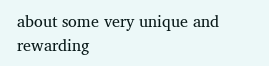about some very unique and rewarding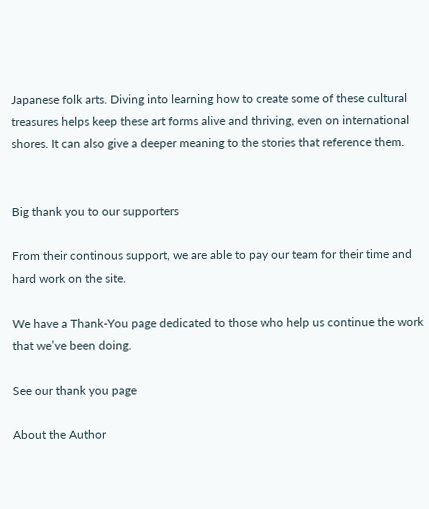Japanese folk arts. Diving into learning how to create some of these cultural treasures helps keep these art forms alive and thriving, even on international shores. It can also give a deeper meaning to the stories that reference them.


Big thank you to our supporters

From their continous support, we are able to pay our team for their time and hard work on the site.

We have a Thank-You page dedicated to those who help us continue the work that we’ve been doing.

See our thank you page

About the Author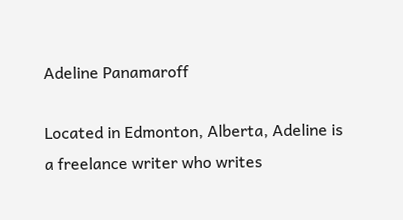Adeline Panamaroff

Located in Edmonton, Alberta, Adeline is a freelance writer who writes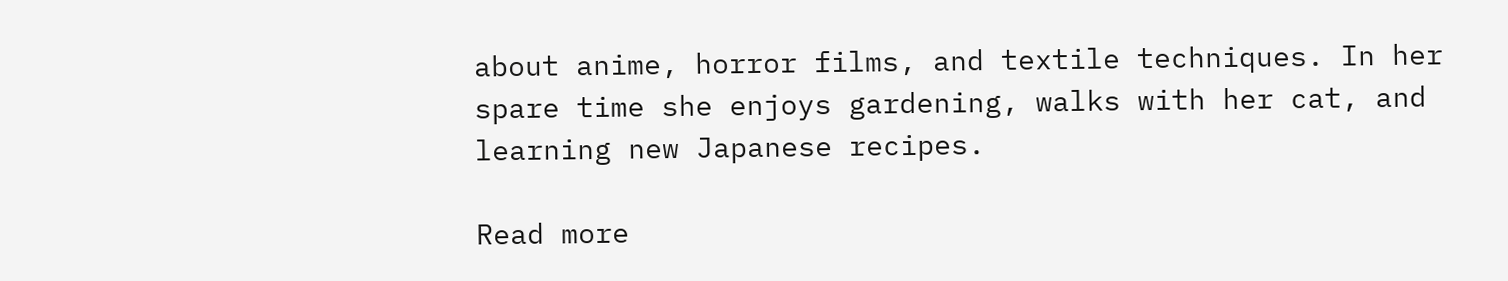about anime, horror films, and textile techniques. In her spare time she enjoys gardening, walks with her cat, and learning new Japanese recipes.

Read more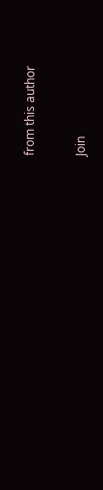from this author

Join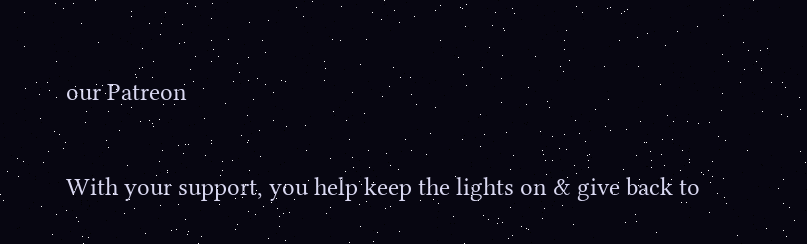our Patreon

With your support, you help keep the lights on & give back to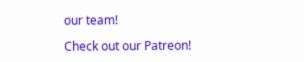our team!

Check out our Patreon!